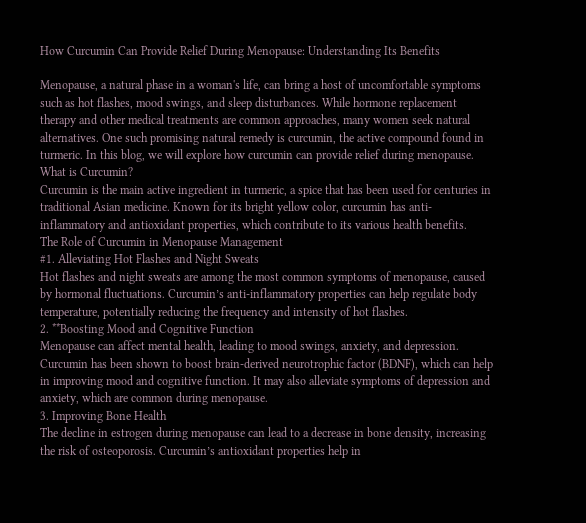How Curcumin Can Provide Relief During Menopause: Understanding Its Benefits

Menopause, a natural phase in a woman's life, can bring a host of uncomfortable symptoms such as hot flashes, mood swings, and sleep disturbances. While hormone replacement therapy and other medical treatments are common approaches, many women seek natural alternatives. One such promising natural remedy is curcumin, the active compound found in turmeric. In this blog, we will explore how curcumin can provide relief during menopause.
What is Curcumin?
Curcumin is the main active ingredient in turmeric, a spice that has been used for centuries in traditional Asian medicine. Known for its bright yellow color, curcumin has anti-inflammatory and antioxidant properties, which contribute to its various health benefits.
The Role of Curcumin in Menopause Management
#1. Alleviating Hot Flashes and Night Sweats
Hot flashes and night sweats are among the most common symptoms of menopause, caused by hormonal fluctuations. Curcumin’s anti-inflammatory properties can help regulate body temperature, potentially reducing the frequency and intensity of hot flashes.
2. **Boosting Mood and Cognitive Function
Menopause can affect mental health, leading to mood swings, anxiety, and depression. Curcumin has been shown to boost brain-derived neurotrophic factor (BDNF), which can help in improving mood and cognitive function. It may also alleviate symptoms of depression and anxiety, which are common during menopause.
3. Improving Bone Health
The decline in estrogen during menopause can lead to a decrease in bone density, increasing the risk of osteoporosis. Curcumin’s antioxidant properties help in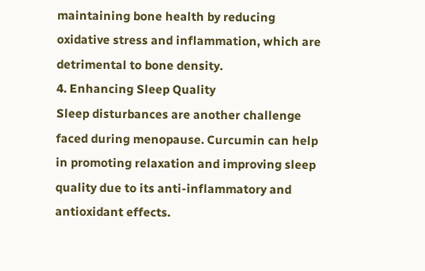maintaining bone health by reducing oxidative stress and inflammation, which are detrimental to bone density.
4. Enhancing Sleep Quality
Sleep disturbances are another challenge faced during menopause. Curcumin can help in promoting relaxation and improving sleep quality due to its anti-inflammatory and antioxidant effects.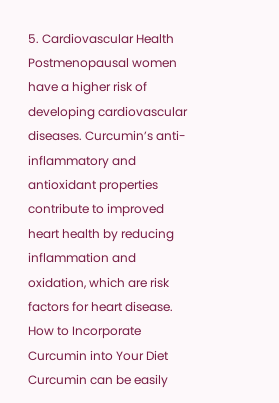5. Cardiovascular Health
Postmenopausal women have a higher risk of developing cardiovascular diseases. Curcumin’s anti-inflammatory and antioxidant properties contribute to improved heart health by reducing inflammation and oxidation, which are risk factors for heart disease.
How to Incorporate Curcumin into Your Diet
Curcumin can be easily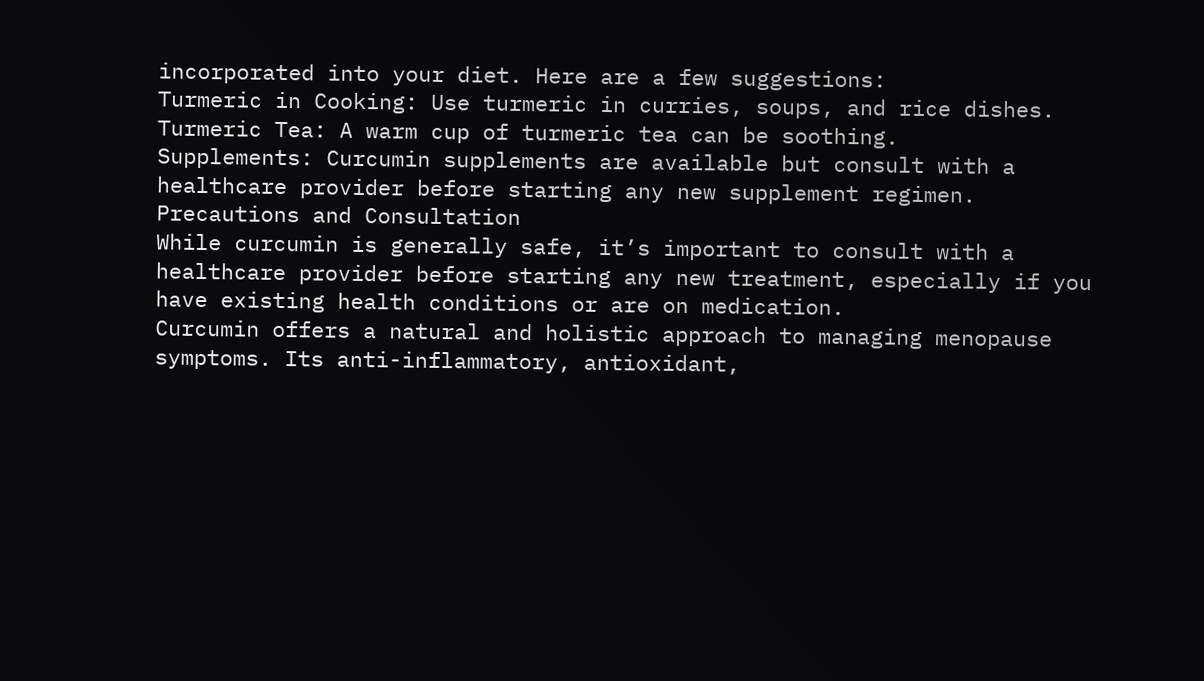incorporated into your diet. Here are a few suggestions:
Turmeric in Cooking: Use turmeric in curries, soups, and rice dishes.
Turmeric Tea: A warm cup of turmeric tea can be soothing.
Supplements: Curcumin supplements are available but consult with a healthcare provider before starting any new supplement regimen.
Precautions and Consultation
While curcumin is generally safe, it’s important to consult with a healthcare provider before starting any new treatment, especially if you have existing health conditions or are on medication.
Curcumin offers a natural and holistic approach to managing menopause symptoms. Its anti-inflammatory, antioxidant,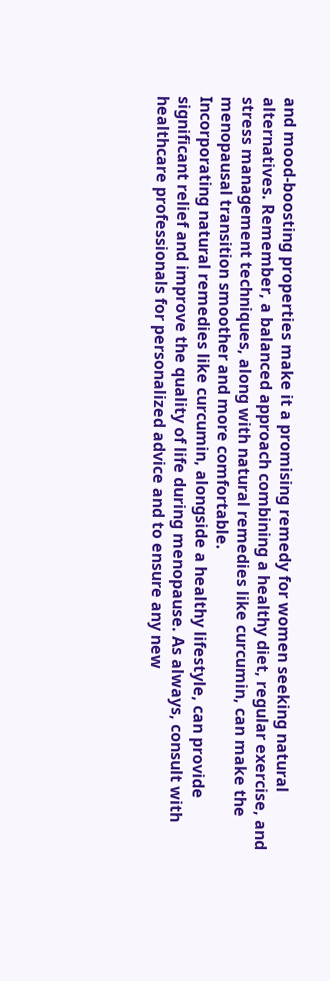and mood-boosting properties make it a promising remedy for women seeking natural alternatives. Remember, a balanced approach combining a healthy diet, regular exercise, and stress management techniques, along with natural remedies like curcumin, can make the menopausal transition smoother and more comfortable.
Incorporating natural remedies like curcumin, alongside a healthy lifestyle, can provide significant relief and improve the quality of life during menopause. As always, consult with healthcare professionals for personalized advice and to ensure any new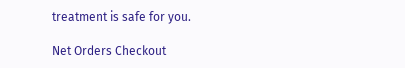treatment is safe for you.

Net Orders Checkout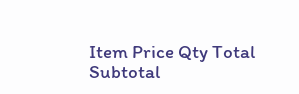Item Price Qty Total
Subtotal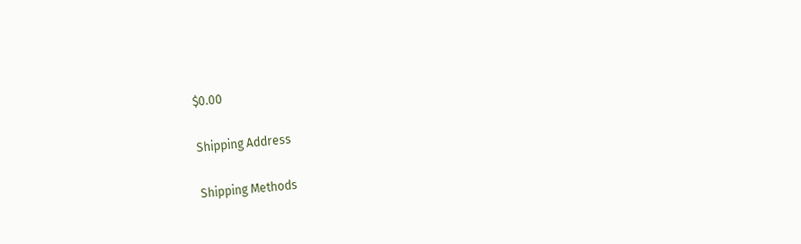$0.00

Shipping Address

Shipping Methods